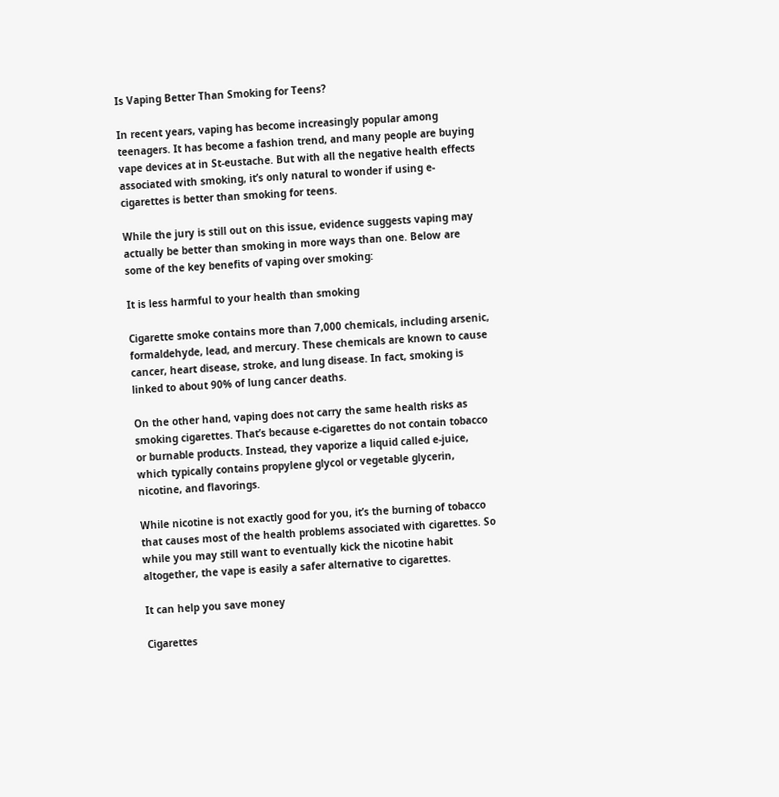Is Vaping Better Than Smoking for Teens?

In recent years, vaping has become increasingly popular among teenagers. It has become a fashion trend, and many people are buying vape devices at in St-eustache. But with all the negative health effects associated with smoking, it’s only natural to wonder if using e-cigarettes is better than smoking for teens.

While the jury is still out on this issue, evidence suggests vaping may actually be better than smoking in more ways than one. Below are some of the key benefits of vaping over smoking:

It is less harmful to your health than smoking

Cigarette smoke contains more than 7,000 chemicals, including arsenic, formaldehyde, lead, and mercury. These chemicals are known to cause cancer, heart disease, stroke, and lung disease. In fact, smoking is linked to about 90% of lung cancer deaths.

On the other hand, vaping does not carry the same health risks as smoking cigarettes. That’s because e-cigarettes do not contain tobacco or burnable products. Instead, they vaporize a liquid called e-juice, which typically contains propylene glycol or vegetable glycerin, nicotine, and flavorings.

While nicotine is not exactly good for you, it’s the burning of tobacco that causes most of the health problems associated with cigarettes. So while you may still want to eventually kick the nicotine habit altogether, the vape is easily a safer alternative to cigarettes.

It can help you save money

Cigarettes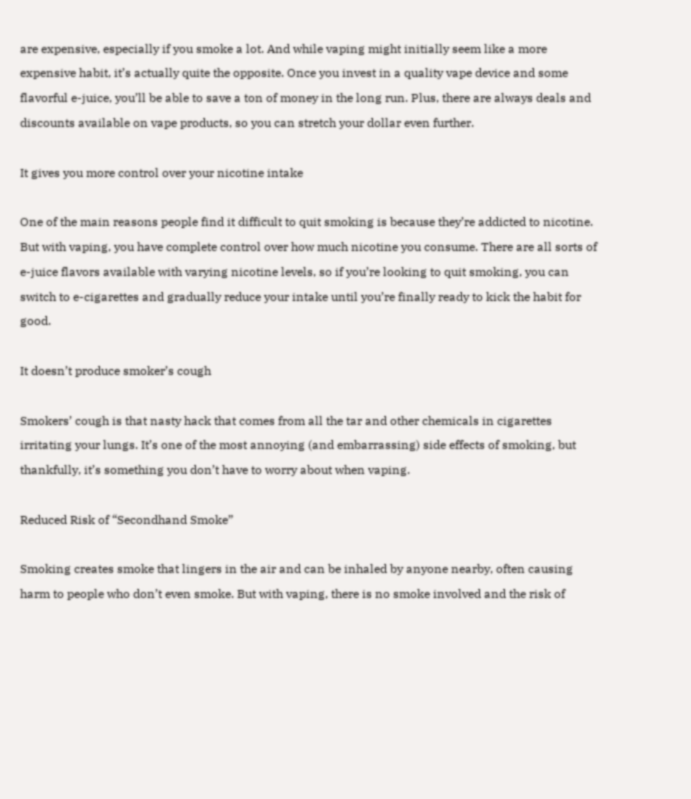are expensive, especially if you smoke a lot. And while vaping might initially seem like a more expensive habit, it’s actually quite the opposite. Once you invest in a quality vape device and some flavorful e-juice, you’ll be able to save a ton of money in the long run. Plus, there are always deals and discounts available on vape products, so you can stretch your dollar even further.

It gives you more control over your nicotine intake

One of the main reasons people find it difficult to quit smoking is because they’re addicted to nicotine. But with vaping, you have complete control over how much nicotine you consume. There are all sorts of e-juice flavors available with varying nicotine levels, so if you’re looking to quit smoking, you can switch to e-cigarettes and gradually reduce your intake until you’re finally ready to kick the habit for good.

It doesn’t produce smoker’s cough

Smokers’ cough is that nasty hack that comes from all the tar and other chemicals in cigarettes irritating your lungs. It’s one of the most annoying (and embarrassing) side effects of smoking, but thankfully, it’s something you don’t have to worry about when vaping.

Reduced Risk of “Secondhand Smoke”

Smoking creates smoke that lingers in the air and can be inhaled by anyone nearby, often causing harm to people who don’t even smoke. But with vaping, there is no smoke involved and the risk of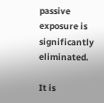passive exposure is significantly eliminated.

It is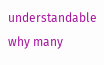understandable why many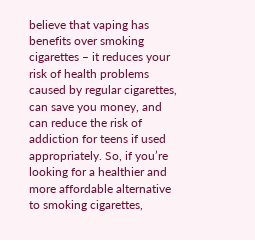believe that vaping has benefits over smoking cigarettes – it reduces your risk of health problems caused by regular cigarettes, can save you money, and can reduce the risk of addiction for teens if used appropriately. So, if you’re looking for a healthier and more affordable alternative to smoking cigarettes,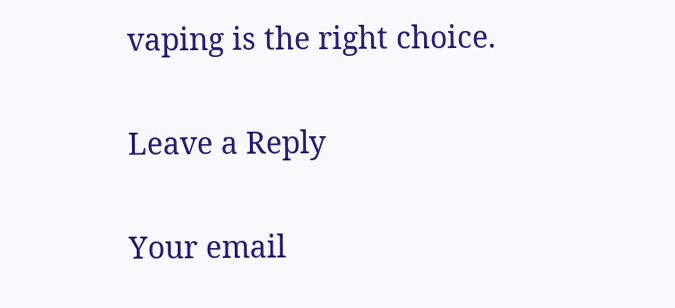vaping is the right choice.

Leave a Reply

Your email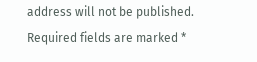address will not be published. Required fields are marked *